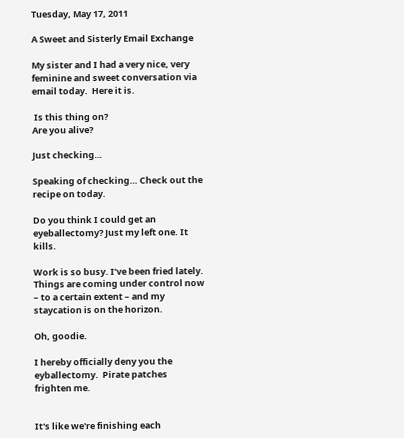Tuesday, May 17, 2011

A Sweet and Sisterly Email Exchange

My sister and I had a very nice, very feminine and sweet conversation via email today.  Here it is.

 Is this thing on?
Are you alive?

Just checking…

Speaking of checking… Check out the recipe on today.

Do you think I could get an eyeballectomy? Just my left one. It kills.

Work is so busy. I’ve been fried lately. Things are coming under control now – to a certain extent – and my staycation is on the horizon.

Oh, goodie.

I hereby officially deny you the eyballectomy.  Pirate patches frighten me.


It's like we're finishing each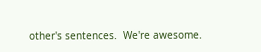other's sentences.  We're awesome.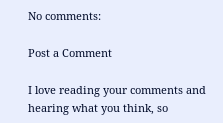No comments:

Post a Comment

I love reading your comments and hearing what you think, so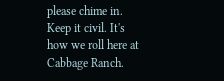please chime in. Keep it civil. It's how we roll here at Cabbage Ranch.